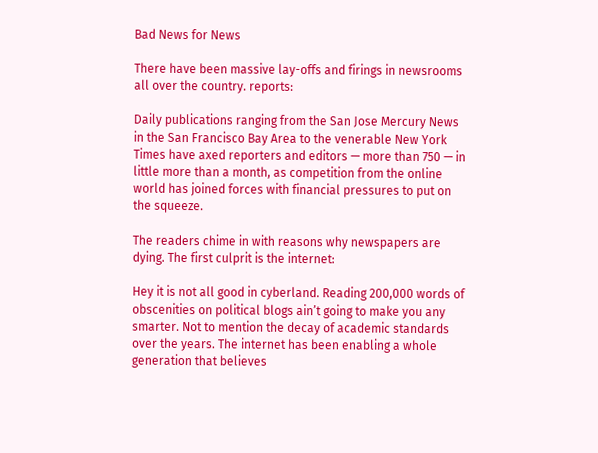Bad News for News

There have been massive lay-offs and firings in newsrooms all over the country. reports:

Daily publications ranging from the San Jose Mercury News in the San Francisco Bay Area to the venerable New York Times have axed reporters and editors — more than 750 — in little more than a month, as competition from the online world has joined forces with financial pressures to put on the squeeze.

The readers chime in with reasons why newspapers are dying. The first culprit is the internet:

Hey it is not all good in cyberland. Reading 200,000 words of obscenities on political blogs ain’t going to make you any smarter. Not to mention the decay of academic standards over the years. The internet has been enabling a whole generation that believes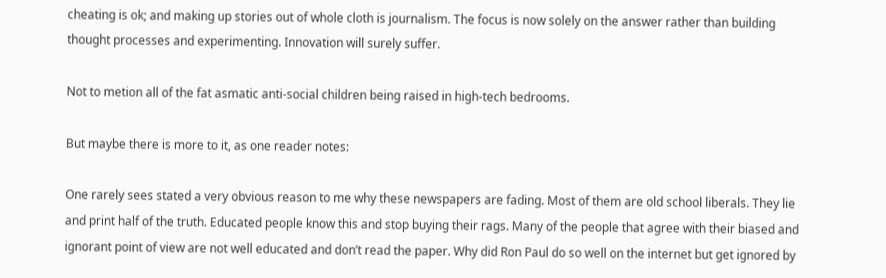cheating is ok; and making up stories out of whole cloth is journalism. The focus is now solely on the answer rather than building thought processes and experimenting. Innovation will surely suffer.

Not to metion all of the fat asmatic anti-social children being raised in high-tech bedrooms.

But maybe there is more to it, as one reader notes:

One rarely sees stated a very obvious reason to me why these newspapers are fading. Most of them are old school liberals. They lie and print half of the truth. Educated people know this and stop buying their rags. Many of the people that agree with their biased and ignorant point of view are not well educated and don’t read the paper. Why did Ron Paul do so well on the internet but get ignored by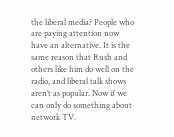the liberal media? People who are paying attention now have an alternative. It is the same reason that Rush and others like him do well on the radio, and liberal talk shows aren’t as popular. Now if we can only do something about network TV.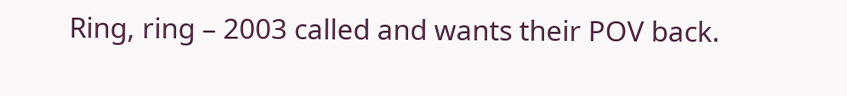Ring, ring – 2003 called and wants their POV back.